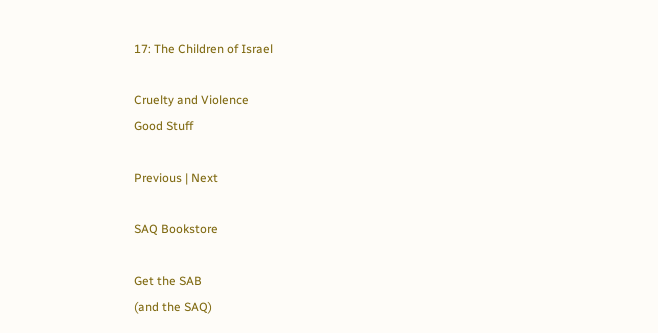17: The Children of Israel

Cruelty and Violence
Good Stuff

Previous | Next

SAQ Bookstore

Get the SAB
(and the SAQ)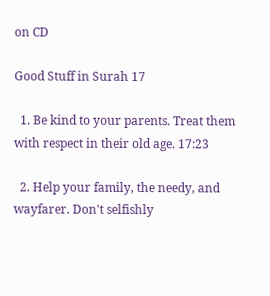on CD

Good Stuff in Surah 17

  1. Be kind to your parents. Treat them with respect in their old age. 17:23

  2. Help your family, the needy, and wayfarer. Don't selfishly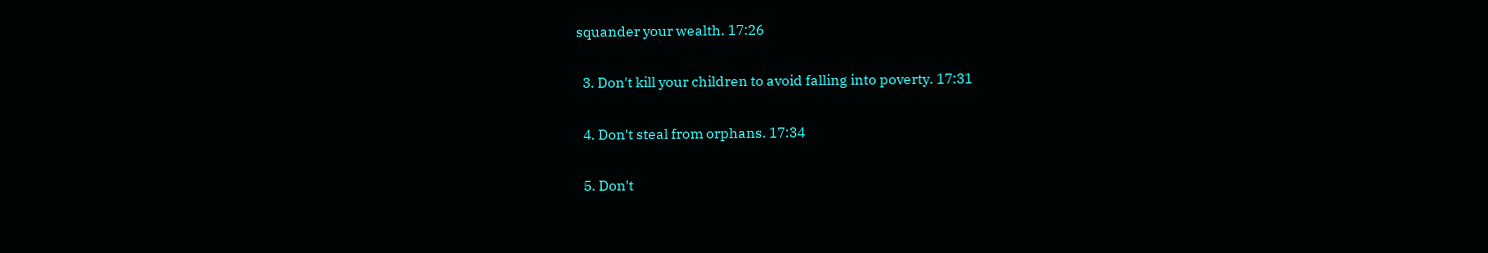squander your wealth. 17:26

  3. Don't kill your children to avoid falling into poverty. 17:31

  4. Don't steal from orphans. 17:34

  5. Don't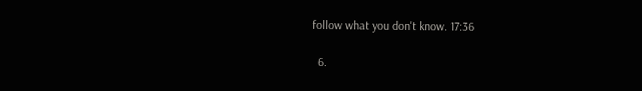follow what you don't know. 17:36

  6.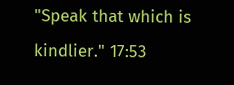"Speak that which is kindlier." 17:53